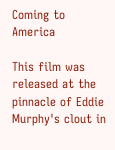Coming to America

This film was released at the pinnacle of Eddie Murphy's clout in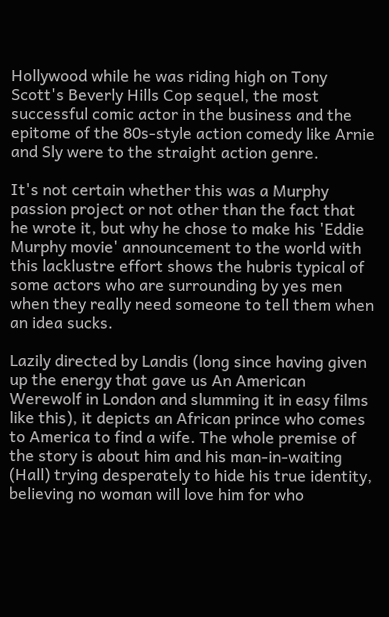Hollywood while he was riding high on Tony Scott's Beverly Hills Cop sequel, the most successful comic actor in the business and the epitome of the 80s-style action comedy like Arnie and Sly were to the straight action genre.

It's not certain whether this was a Murphy passion project or not other than the fact that he wrote it, but why he chose to make his 'Eddie Murphy movie' announcement to the world with this lacklustre effort shows the hubris typical of some actors who are surrounding by yes men when they really need someone to tell them when an idea sucks.

Lazily directed by Landis (long since having given up the energy that gave us An American Werewolf in London and slumming it in easy films like this), it depicts an African prince who comes to America to find a wife. The whole premise of the story is about him and his man-in-waiting (Hall) trying desperately to hide his true identity, believing no woman will love him for who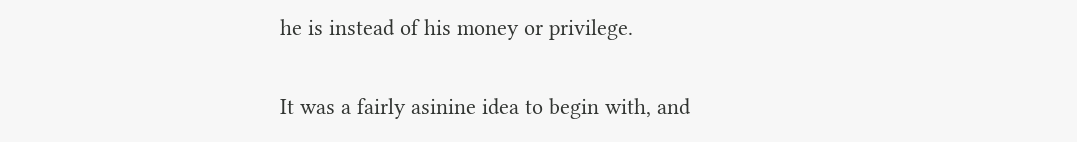he is instead of his money or privilege.

It was a fairly asinine idea to begin with, and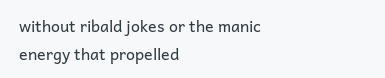without ribald jokes or the manic energy that propelled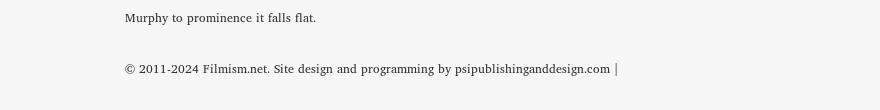Murphy to prominence it falls flat.

© 2011-2024 Filmism.net. Site design and programming by psipublishinganddesign.com |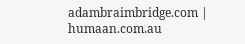adambraimbridge.com | humaan.com.au